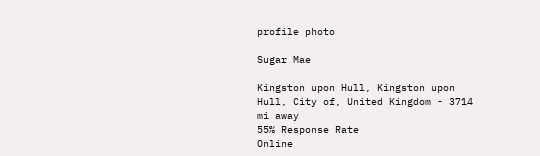profile photo

Sugar Mae

Kingston upon Hull, Kingston upon Hull, City of, United Kingdom - 3714 mi away
55% Response Rate
Online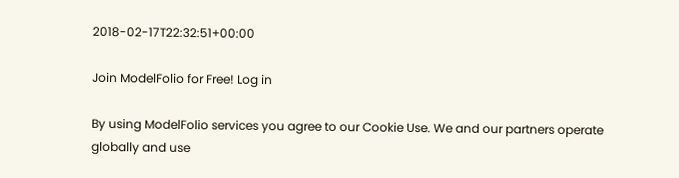2018-02-17T22:32:51+00:00

Join ModelFolio for Free! Log in

By using ModelFolio services you agree to our Cookie Use. We and our partners operate globally and use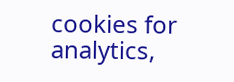cookies for analytics,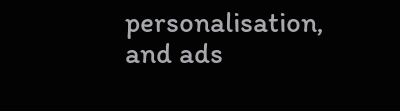personalisation, and ads